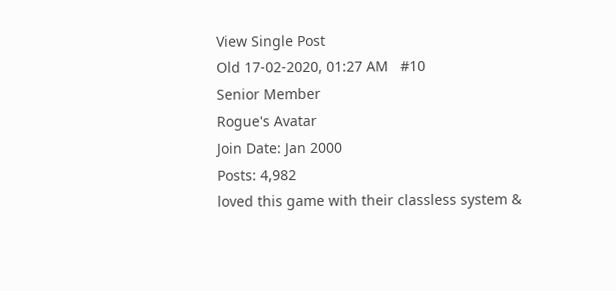View Single Post
Old 17-02-2020, 01:27 AM   #10
Senior Member
Rogue's Avatar
Join Date: Jan 2000
Posts: 4,982
loved this game with their classless system &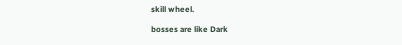skill wheel.

bosses are like Dark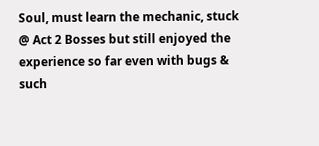Soul, must learn the mechanic, stuck @ Act 2 Bosses but still enjoyed the experience so far even with bugs & such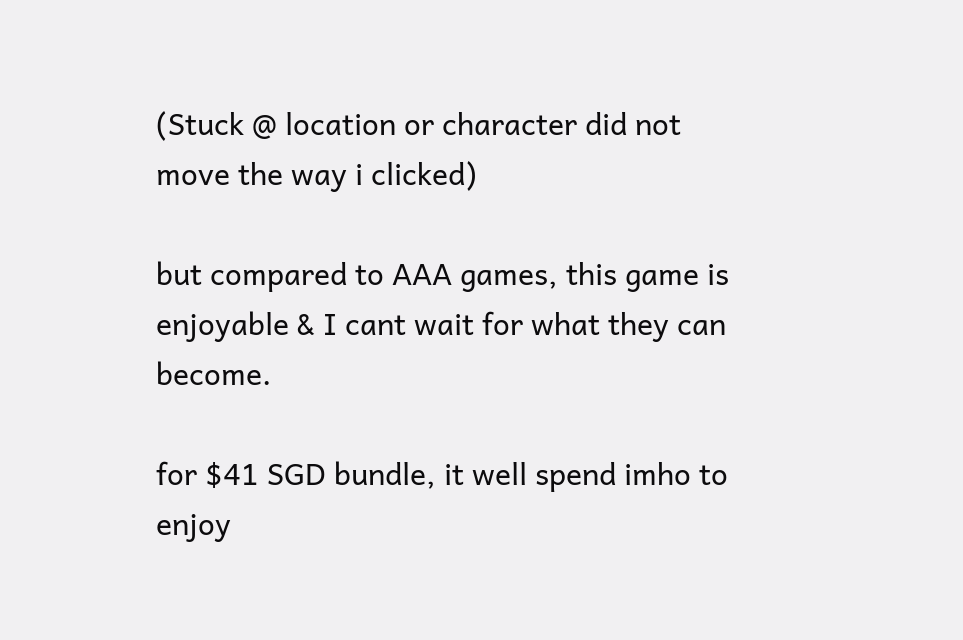(Stuck @ location or character did not move the way i clicked)

but compared to AAA games, this game is enjoyable & I cant wait for what they can become.

for $41 SGD bundle, it well spend imho to enjoy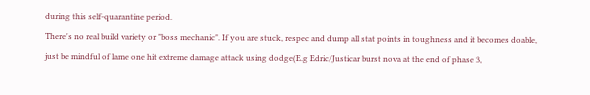during this self-quarantine period.
There's no real build variety or "boss mechanic". If you are stuck, respec and dump all stat points in toughness and it becomes doable, just be mindful of lame one hit extreme damage attack using dodge(E.g Edric/Justicar burst nova at the end of phase 3,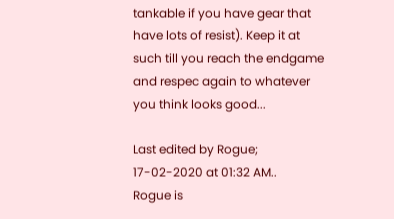tankable if you have gear that have lots of resist). Keep it at such till you reach the endgame and respec again to whatever you think looks good...

Last edited by Rogue; 17-02-2020 at 01:32 AM..
Rogue is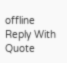offline   Reply With Quote